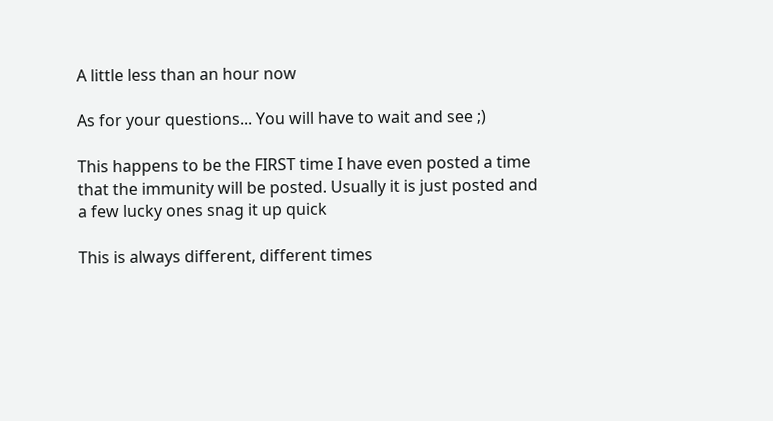A little less than an hour now

As for your questions... You will have to wait and see ;)

This happens to be the FIRST time I have even posted a time that the immunity will be posted. Usually it is just posted and a few lucky ones snag it up quick

This is always different, different times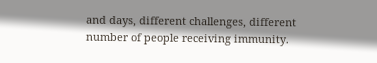and days, different challenges, different number of people receiving immunity.